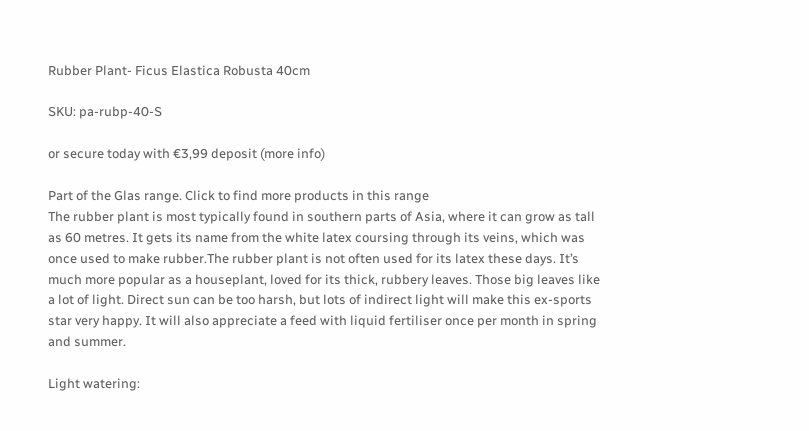Rubber Plant- Ficus Elastica Robusta 40cm

SKU: pa-rubp-40-S

or secure today with €3,99 deposit (more info)

Part of the Glas range. Click to find more products in this range
The rubber plant is most typically found in southern parts of Asia, where it can grow as tall as 60 metres. It gets its name from the white latex coursing through its veins, which was once used to make rubber.The rubber plant is not often used for its latex these days. It’s much more popular as a houseplant, loved for its thick, rubbery leaves. Those big leaves like a lot of light. Direct sun can be too harsh, but lots of indirect light will make this ex-sports star very happy. It will also appreciate a feed with liquid fertiliser once per month in spring and summer.

Light watering: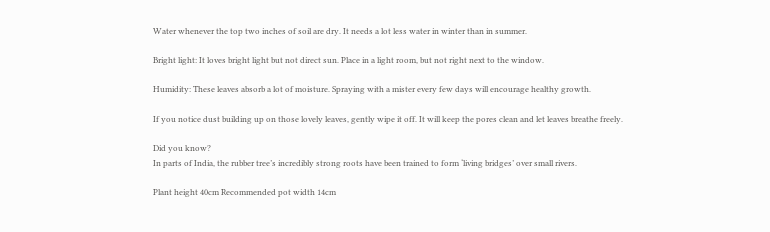Water whenever the top two inches of soil are dry. It needs a lot less water in winter than in summer.

Bright light: It loves bright light but not direct sun. Place in a light room, but not right next to the window.

Humidity: These leaves absorb a lot of moisture. Spraying with a mister every few days will encourage healthy growth.

If you notice dust building up on those lovely leaves, gently wipe it off. It will keep the pores clean and let leaves breathe freely.

Did you know?
In parts of India, the rubber tree’s incredibly strong roots have been trained to form ‘living bridges’ over small rivers.

Plant height 40cm Recommended pot width 14cm